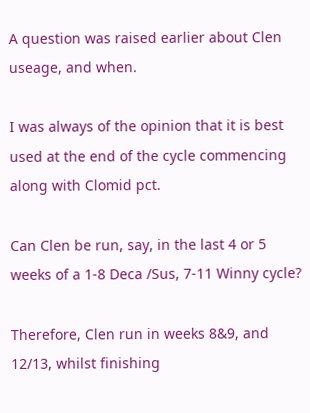A question was raised earlier about Clen useage, and when.

I was always of the opinion that it is best used at the end of the cycle commencing along with Clomid pct.

Can Clen be run, say, in the last 4 or 5 weeks of a 1-8 Deca /Sus, 7-11 Winny cycle?

Therefore, Clen run in weeks 8&9, and 12/13, whilst finishing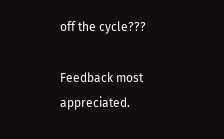off the cycle???

Feedback most appreciated.